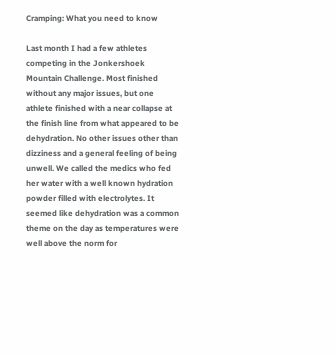Cramping: What you need to know

Last month I had a few athletes competing in the Jonkershoek Mountain Challenge. Most finished without any major issues, but one athlete finished with a near collapse at the finish line from what appeared to be dehydration. No other issues other than dizziness and a general feeling of being unwell. We called the medics who fed her water with a well known hydration powder filled with electrolytes. It seemed like dehydration was a common theme on the day as temperatures were well above the norm for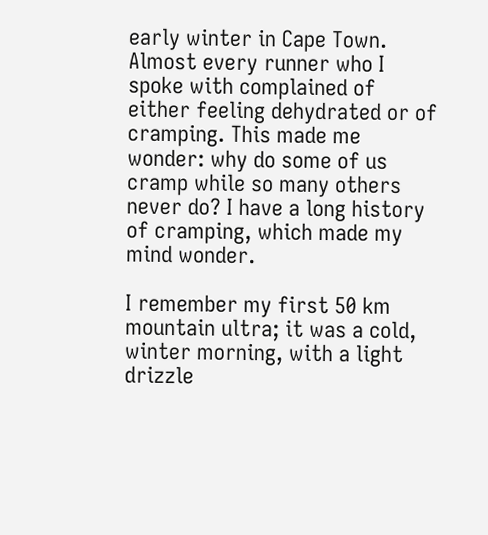early winter in Cape Town. Almost every runner who I spoke with complained of either feeling dehydrated or of cramping. This made me wonder: why do some of us cramp while so many others never do? I have a long history of cramping, which made my mind wonder.

I remember my first 50 km mountain ultra; it was a cold, winter morning, with a light drizzle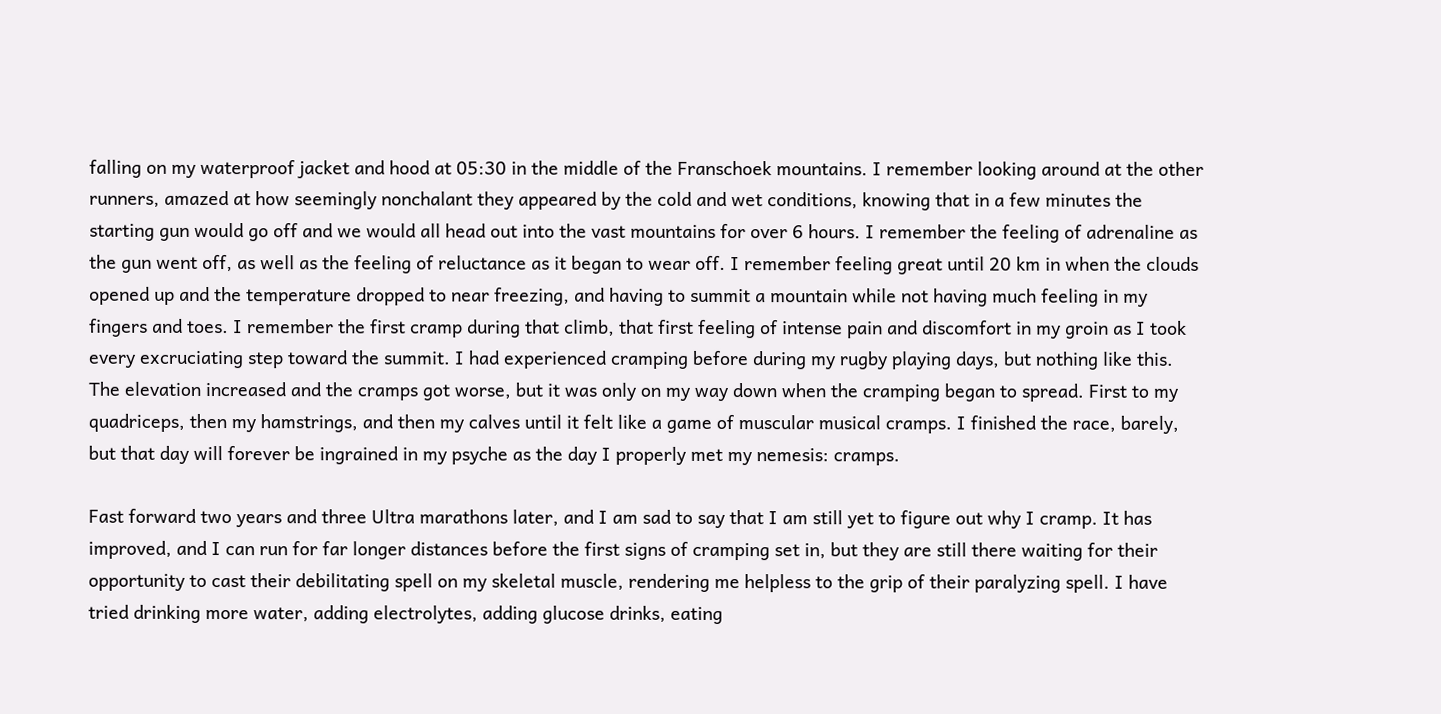falling on my waterproof jacket and hood at 05:30 in the middle of the Franschoek mountains. I remember looking around at the other runners, amazed at how seemingly nonchalant they appeared by the cold and wet conditions, knowing that in a few minutes the starting gun would go off and we would all head out into the vast mountains for over 6 hours. I remember the feeling of adrenaline as the gun went off, as well as the feeling of reluctance as it began to wear off. I remember feeling great until 20 km in when the clouds opened up and the temperature dropped to near freezing, and having to summit a mountain while not having much feeling in my fingers and toes. I remember the first cramp during that climb, that first feeling of intense pain and discomfort in my groin as I took every excruciating step toward the summit. I had experienced cramping before during my rugby playing days, but nothing like this. The elevation increased and the cramps got worse, but it was only on my way down when the cramping began to spread. First to my quadriceps, then my hamstrings, and then my calves until it felt like a game of muscular musical cramps. I finished the race, barely, but that day will forever be ingrained in my psyche as the day I properly met my nemesis: cramps.

Fast forward two years and three Ultra marathons later, and I am sad to say that I am still yet to figure out why I cramp. It has improved, and I can run for far longer distances before the first signs of cramping set in, but they are still there waiting for their opportunity to cast their debilitating spell on my skeletal muscle, rendering me helpless to the grip of their paralyzing spell. I have tried drinking more water, adding electrolytes, adding glucose drinks, eating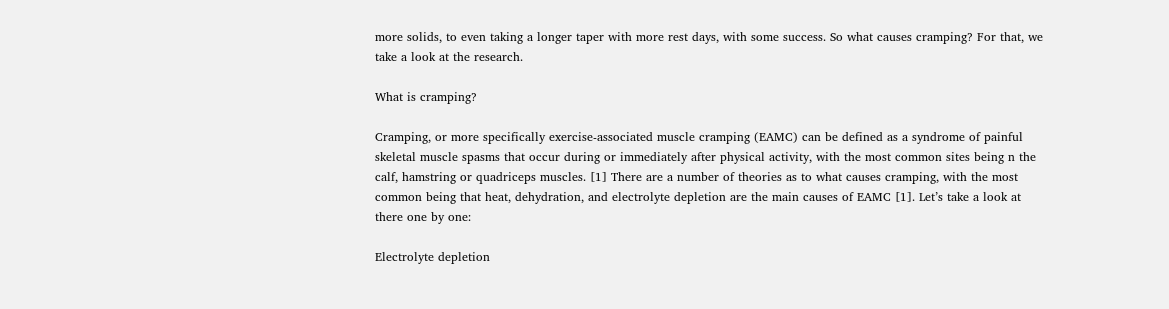more solids, to even taking a longer taper with more rest days, with some success. So what causes cramping? For that, we take a look at the research.

What is cramping?

Cramping, or more specifically exercise-associated muscle cramping (EAMC) can be defined as a syndrome of painful skeletal muscle spasms that occur during or immediately after physical activity, with the most common sites being n the calf, hamstring or quadriceps muscles. [1] There are a number of theories as to what causes cramping, with the most common being that heat, dehydration, and electrolyte depletion are the main causes of EAMC [1]. Let’s take a look at there one by one:

Electrolyte depletion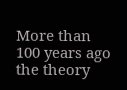More than 100 years ago the theory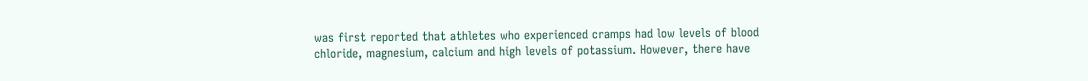was first reported that athletes who experienced cramps had low levels of blood chloride, magnesium, calcium and high levels of potassium. However, there have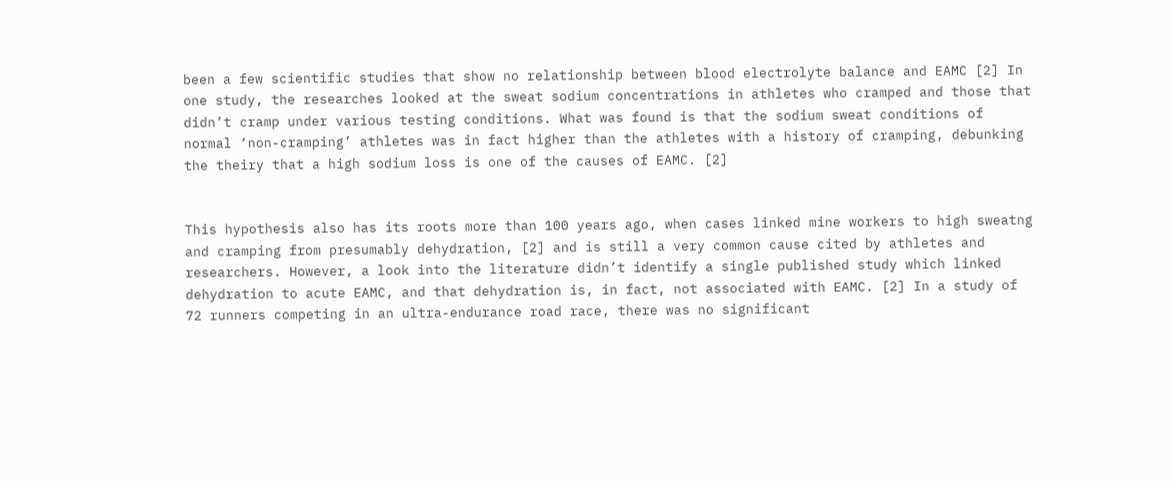been a few scientific studies that show no relationship between blood electrolyte balance and EAMC [2] In one study, the researches looked at the sweat sodium concentrations in athletes who cramped and those that didn’t cramp under various testing conditions. What was found is that the sodium sweat conditions of normal ‘non-cramping’ athletes was in fact higher than the athletes with a history of cramping, debunking the theiry that a high sodium loss is one of the causes of EAMC. [2]


This hypothesis also has its roots more than 100 years ago, when cases linked mine workers to high sweatng and cramping from presumably dehydration, [2] and is still a very common cause cited by athletes and researchers. However, a look into the literature didn’t identify a single published study which linked dehydration to acute EAMC, and that dehydration is, in fact, not associated with EAMC. [2] In a study of 72 runners competing in an ultra-endurance road race, there was no significant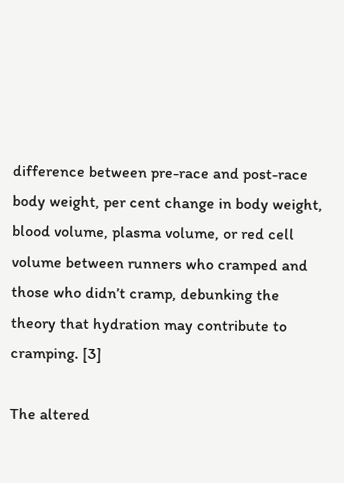difference between pre-race and post-race body weight, per cent change in body weight, blood volume, plasma volume, or red cell volume between runners who cramped and those who didn’t cramp, debunking the theory that hydration may contribute to cramping. [3]

The altered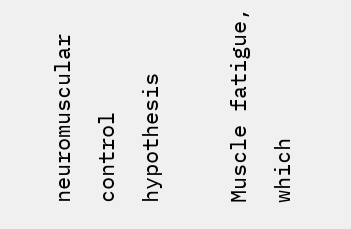neuromuscular control hypothesis

Muscle fatigue, which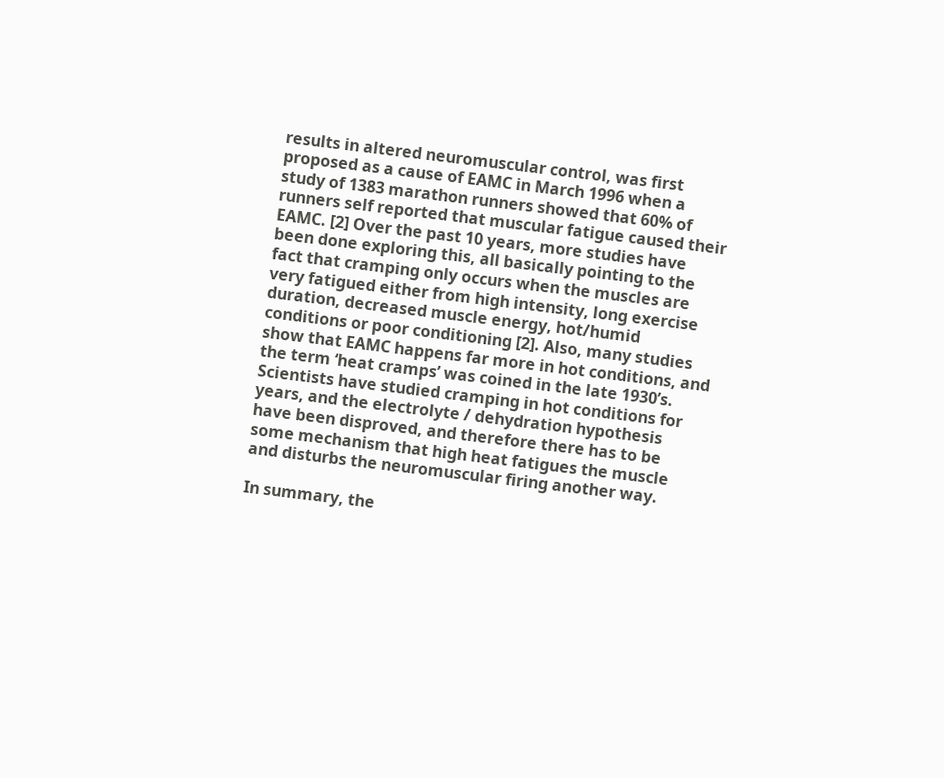results in altered neuromuscular control, was first proposed as a cause of EAMC in March 1996 when a study of 1383 marathon runners showed that 60% of runners self reported that muscular fatigue caused their EAMC. [2] Over the past 10 years, more studies have been done exploring this, all basically pointing to the fact that cramping only occurs when the muscles are very fatigued either from high intensity, long exercise duration, decreased muscle energy, hot/humid conditions or poor conditioning [2]. Also, many studies show that EAMC happens far more in hot conditions, and the term ‘heat cramps’ was coined in the late 1930’s. Scientists have studied cramping in hot conditions for years, and the electrolyte / dehydration hypothesis have been disproved, and therefore there has to be some mechanism that high heat fatigues the muscle and disturbs the neuromuscular firing another way.

In summary, the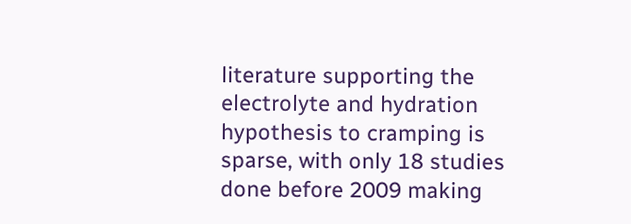literature supporting the electrolyte and hydration hypothesis to cramping is sparse, with only 18 studies done before 2009 making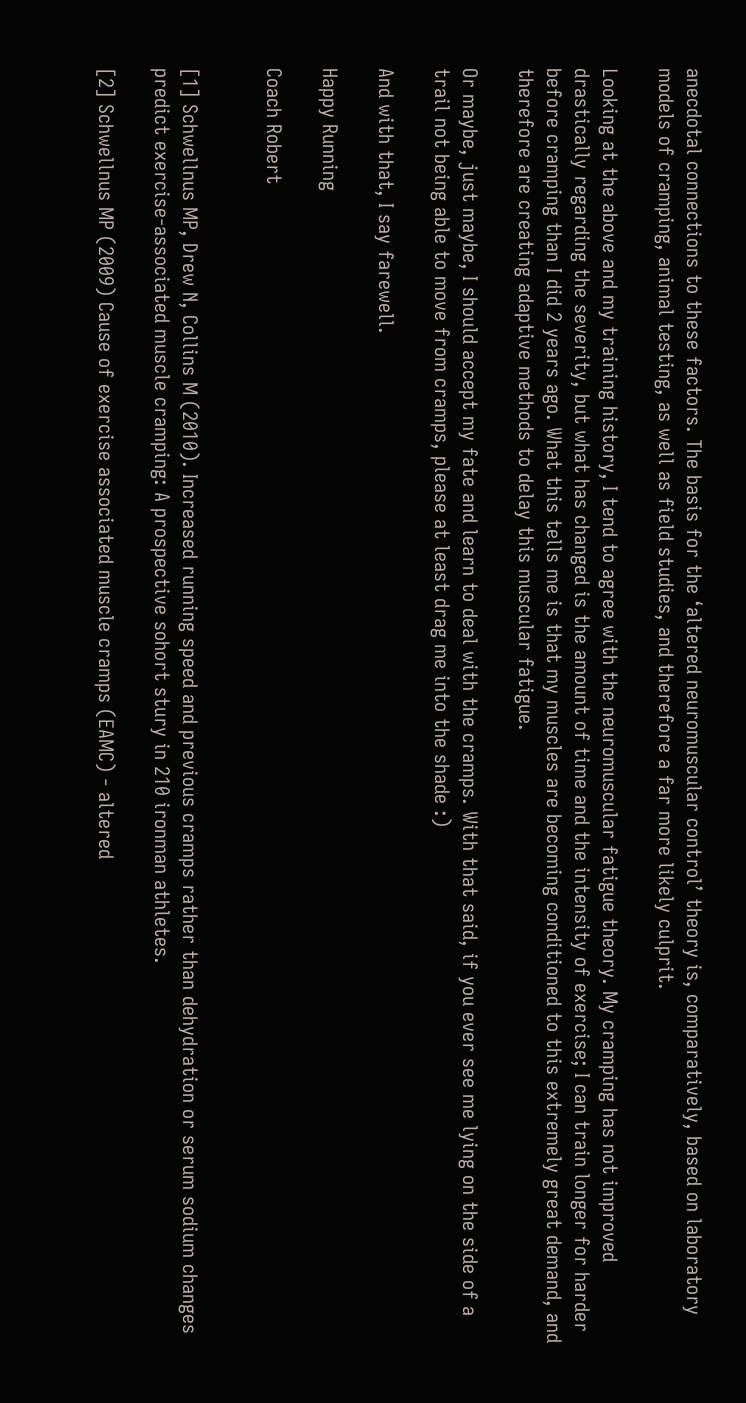anecdotal connections to these factors. The basis for the ‘altered neuromuscular control’ theory is, comparatively, based on laboratory models of cramping, animal testing, as well as field studies, and therefore a far more likely culprit.

Looking at the above and my training history, I tend to agree with the neuromuscular fatigue theory. My cramping has not improved drastically regarding the severity, but what has changed is the amount of time and the intensity of exercise; I can train longer for harder before cramping than I did 2 years ago. What this tells me is that my muscles are becoming conditioned to this extremely great demand, and therefore are creating adaptive methods to delay this muscular fatigue.

Or maybe, just maybe, I should accept my fate and learn to deal with the cramps. With that said, if you ever see me lying on the side of a trail not being able to move from cramps, please at least drag me into the shade :)

And with that, I say farewell.

Happy Running

Coach Robert


[1] Schwellnus MP, Drew N, Collins M (2010). Increased running speed and previous cramps rather than dehydration or serum sodium changes predict exercise-associated muscle cramping: A prospective sohort stury in 210 ironman athletes.

[2] Schwellnus MP (2009) Cause of exercise associated muscle cramps (EAMC) - altered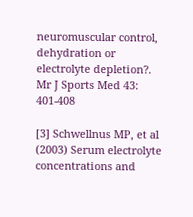neuromuscular control, dehydration or electrolyte depletion?. Mr J Sports Med 43: 401-408

[3] Schwellnus MP, et al (2003) Serum electrolyte concentrations and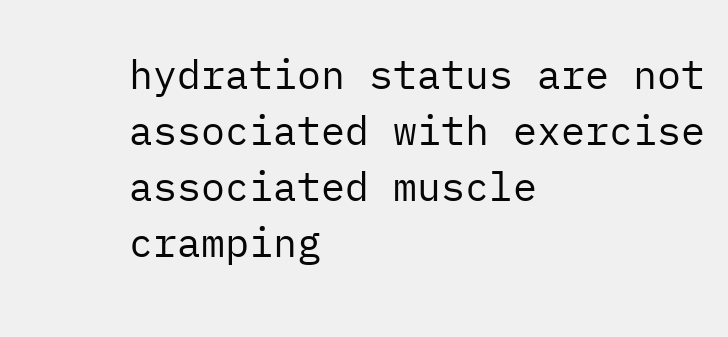hydration status are not associated with exercise associated muscle cramping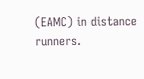(EAMC) in distance runners.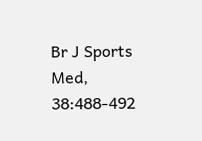Br J Sports Med, 38:488-492